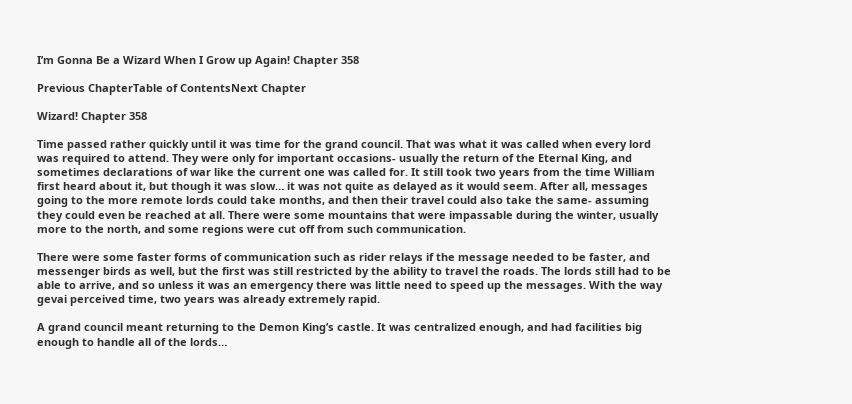I’m Gonna Be a Wizard When I Grow up Again! Chapter 358

Previous ChapterTable of ContentsNext Chapter

Wizard! Chapter 358

Time passed rather quickly until it was time for the grand council. That was what it was called when every lord was required to attend. They were only for important occasions- usually the return of the Eternal King, and sometimes declarations of war like the current one was called for. It still took two years from the time William first heard about it, but though it was slow… it was not quite as delayed as it would seem. After all, messages going to the more remote lords could take months, and then their travel could also take the same- assuming they could even be reached at all. There were some mountains that were impassable during the winter, usually more to the north, and some regions were cut off from such communication.

There were some faster forms of communication such as rider relays if the message needed to be faster, and messenger birds as well, but the first was still restricted by the ability to travel the roads. The lords still had to be able to arrive, and so unless it was an emergency there was little need to speed up the messages. With the way gevai perceived time, two years was already extremely rapid.

A grand council meant returning to the Demon King’s castle. It was centralized enough, and had facilities big enough to handle all of the lords…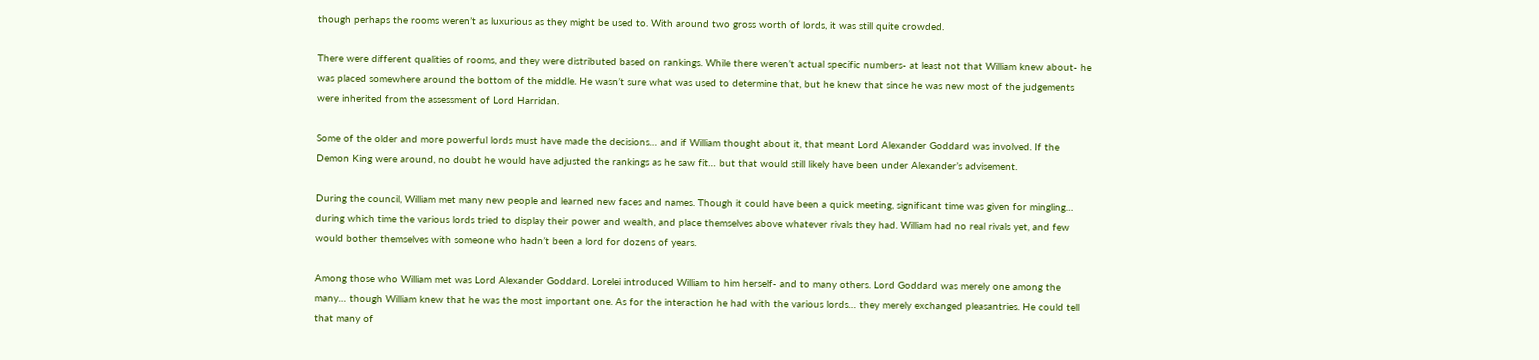though perhaps the rooms weren’t as luxurious as they might be used to. With around two gross worth of lords, it was still quite crowded.

There were different qualities of rooms, and they were distributed based on rankings. While there weren’t actual specific numbers- at least not that William knew about- he was placed somewhere around the bottom of the middle. He wasn’t sure what was used to determine that, but he knew that since he was new most of the judgements were inherited from the assessment of Lord Harridan.

Some of the older and more powerful lords must have made the decisions… and if William thought about it, that meant Lord Alexander Goddard was involved. If the Demon King were around, no doubt he would have adjusted the rankings as he saw fit… but that would still likely have been under Alexander’s advisement.

During the council, William met many new people and learned new faces and names. Though it could have been a quick meeting, significant time was given for mingling… during which time the various lords tried to display their power and wealth, and place themselves above whatever rivals they had. William had no real rivals yet, and few would bother themselves with someone who hadn’t been a lord for dozens of years.

Among those who William met was Lord Alexander Goddard. Lorelei introduced William to him herself- and to many others. Lord Goddard was merely one among the many… though William knew that he was the most important one. As for the interaction he had with the various lords… they merely exchanged pleasantries. He could tell that many of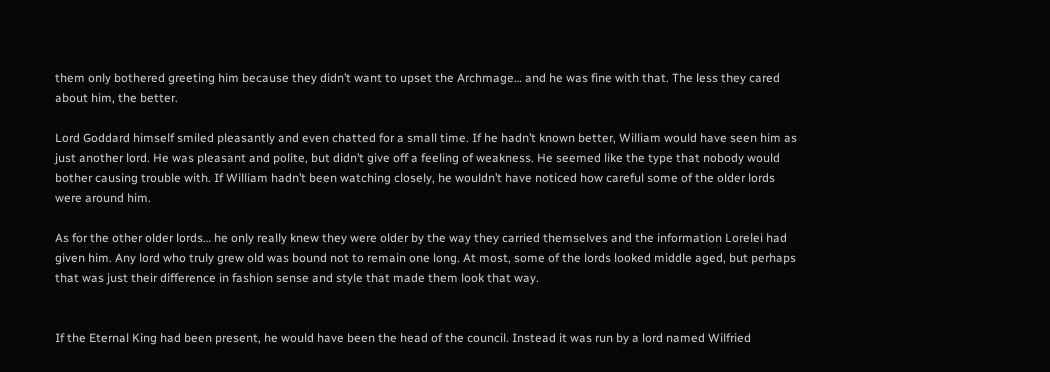them only bothered greeting him because they didn’t want to upset the Archmage… and he was fine with that. The less they cared about him, the better.

Lord Goddard himself smiled pleasantly and even chatted for a small time. If he hadn’t known better, William would have seen him as just another lord. He was pleasant and polite, but didn’t give off a feeling of weakness. He seemed like the type that nobody would bother causing trouble with. If William hadn’t been watching closely, he wouldn’t have noticed how careful some of the older lords were around him.

As for the other older lords… he only really knew they were older by the way they carried themselves and the information Lorelei had given him. Any lord who truly grew old was bound not to remain one long. At most, some of the lords looked middle aged, but perhaps that was just their difference in fashion sense and style that made them look that way.


If the Eternal King had been present, he would have been the head of the council. Instead it was run by a lord named Wilfried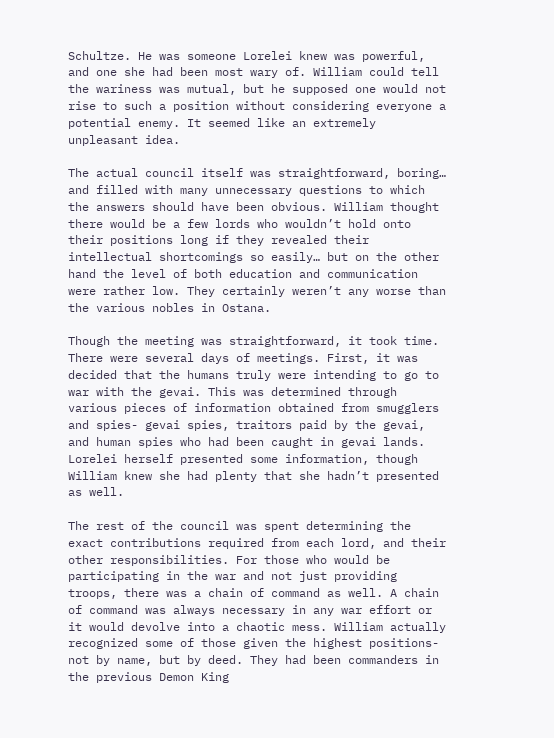Schultze. He was someone Lorelei knew was powerful, and one she had been most wary of. William could tell the wariness was mutual, but he supposed one would not rise to such a position without considering everyone a potential enemy. It seemed like an extremely unpleasant idea.

The actual council itself was straightforward, boring… and filled with many unnecessary questions to which the answers should have been obvious. William thought there would be a few lords who wouldn’t hold onto their positions long if they revealed their intellectual shortcomings so easily… but on the other hand the level of both education and communication were rather low. They certainly weren’t any worse than the various nobles in Ostana.

Though the meeting was straightforward, it took time. There were several days of meetings. First, it was decided that the humans truly were intending to go to war with the gevai. This was determined through various pieces of information obtained from smugglers and spies- gevai spies, traitors paid by the gevai, and human spies who had been caught in gevai lands. Lorelei herself presented some information, though William knew she had plenty that she hadn’t presented as well.

The rest of the council was spent determining the exact contributions required from each lord, and their other responsibilities. For those who would be participating in the war and not just providing troops, there was a chain of command as well. A chain of command was always necessary in any war effort or it would devolve into a chaotic mess. William actually recognized some of those given the highest positions- not by name, but by deed. They had been commanders in the previous Demon King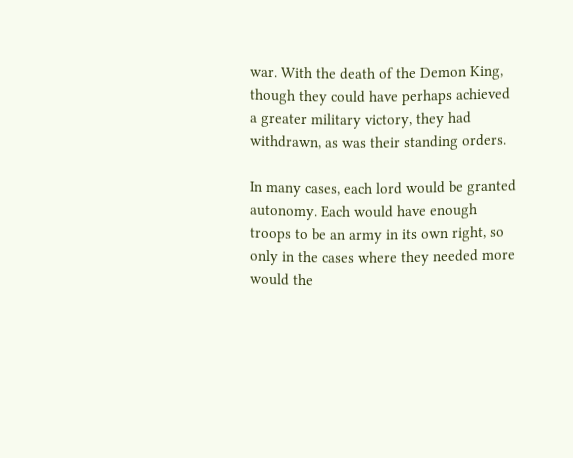war. With the death of the Demon King, though they could have perhaps achieved a greater military victory, they had withdrawn, as was their standing orders.

In many cases, each lord would be granted autonomy. Each would have enough troops to be an army in its own right, so only in the cases where they needed more would the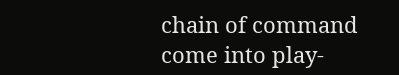chain of command come into play-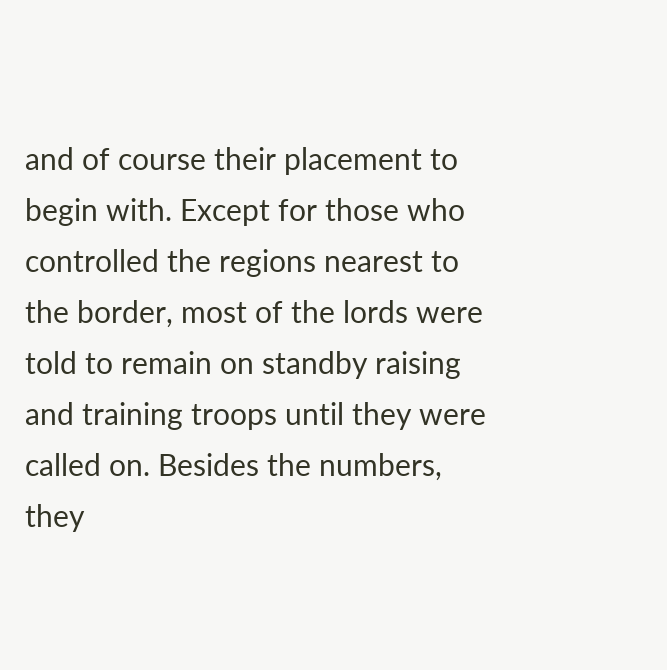and of course their placement to begin with. Except for those who controlled the regions nearest to the border, most of the lords were told to remain on standby raising and training troops until they were called on. Besides the numbers, they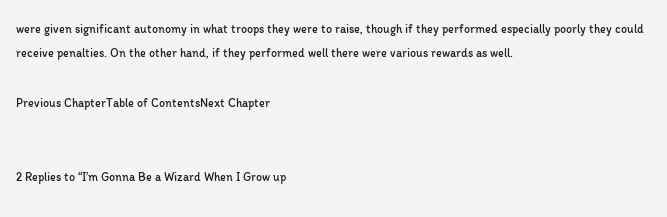were given significant autonomy in what troops they were to raise, though if they performed especially poorly they could receive penalties. On the other hand, if they performed well there were various rewards as well.

Previous ChapterTable of ContentsNext Chapter


2 Replies to “I’m Gonna Be a Wizard When I Grow up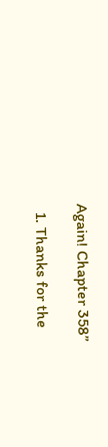Again! Chapter 358”

  1. Thanks for the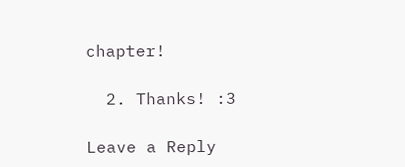chapter!

  2. Thanks! :3

Leave a Reply